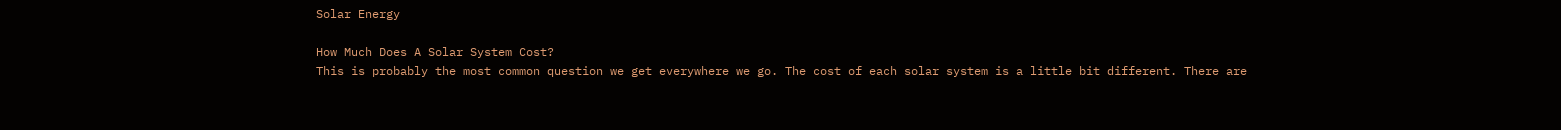Solar Energy

How Much Does A Solar System Cost?
This is probably the most common question we get everywhere we go. The cost of each solar system is a little bit different. There are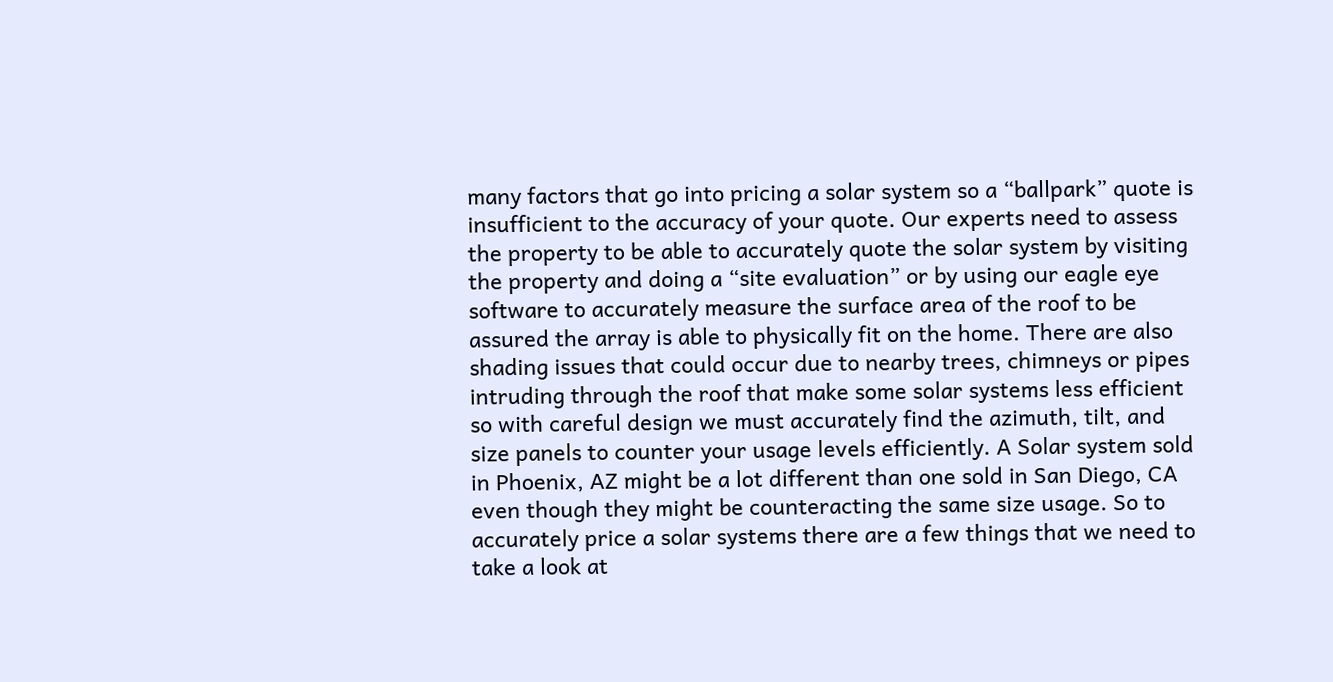many factors that go into pricing a solar system so a “ballpark” quote is insufficient to the accuracy of your quote. Our experts need to assess the property to be able to accurately quote the solar system by visiting the property and doing a “site evaluation” or by using our eagle eye software to accurately measure the surface area of the roof to be assured the array is able to physically fit on the home. There are also shading issues that could occur due to nearby trees, chimneys or pipes intruding through the roof that make some solar systems less efficient so with careful design we must accurately find the azimuth, tilt, and size panels to counter your usage levels efficiently. A Solar system sold in Phoenix, AZ might be a lot different than one sold in San Diego, CA even though they might be counteracting the same size usage. So to accurately price a solar systems there are a few things that we need to take a look at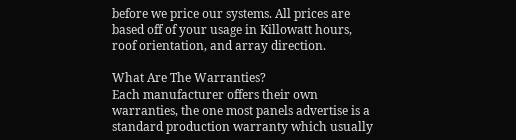before we price our systems. All prices are based off of your usage in Killowatt hours, roof orientation, and array direction.

What Are The Warranties?
Each manufacturer offers their own warranties, the one most panels advertise is a standard production warranty which usually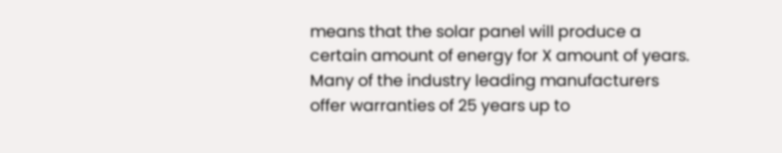means that the solar panel will produce a certain amount of energy for X amount of years. Many of the industry leading manufacturers offer warranties of 25 years up to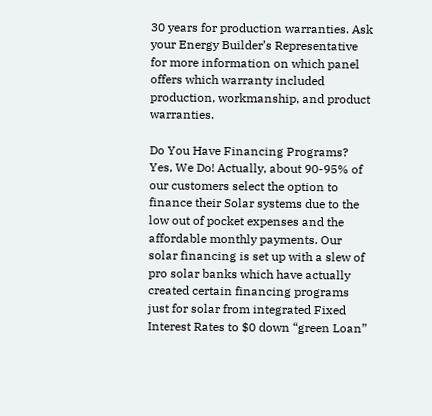30 years for production warranties. Ask your Energy Builder’s Representative for more information on which panel offers which warranty included production, workmanship, and product warranties.

Do You Have Financing Programs?
Yes, We Do! Actually, about 90-95% of our customers select the option to finance their Solar systems due to the low out of pocket expenses and the affordable monthly payments. Our solar financing is set up with a slew of pro solar banks which have actually created certain financing programs just for solar from integrated Fixed Interest Rates to $0 down “green Loan”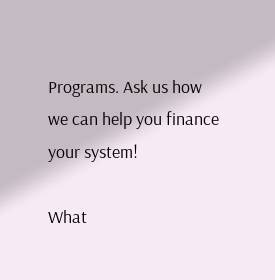Programs. Ask us how we can help you finance your system!

What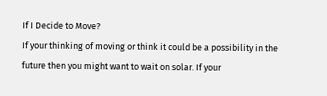If I Decide to Move?
If your thinking of moving or think it could be a possibility in the future then you might want to wait on solar. If your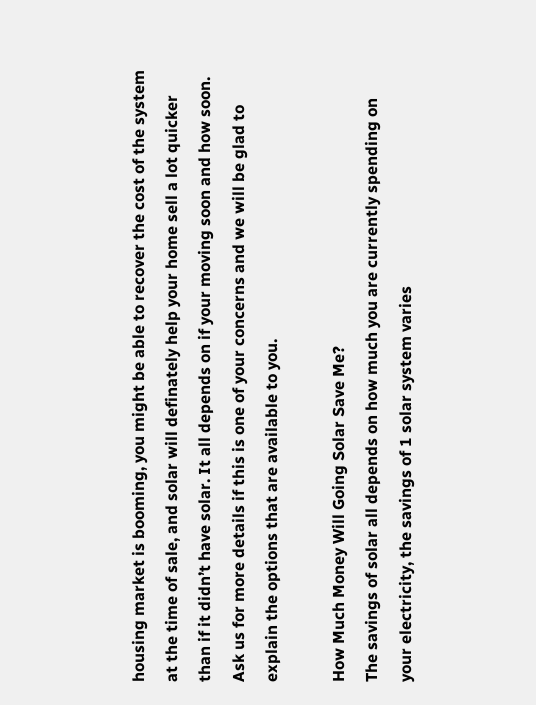housing market is booming, you might be able to recover the cost of the system at the time of sale, and solar will definately help your home sell a lot quicker than if it didn’t have solar. It all depends on if your moving soon and how soon. Ask us for more details if this is one of your concerns and we will be glad to explain the options that are available to you.

How Much Money Will Going Solar Save Me?
The savings of solar all depends on how much you are currently spending on your electricity, the savings of 1 solar system varies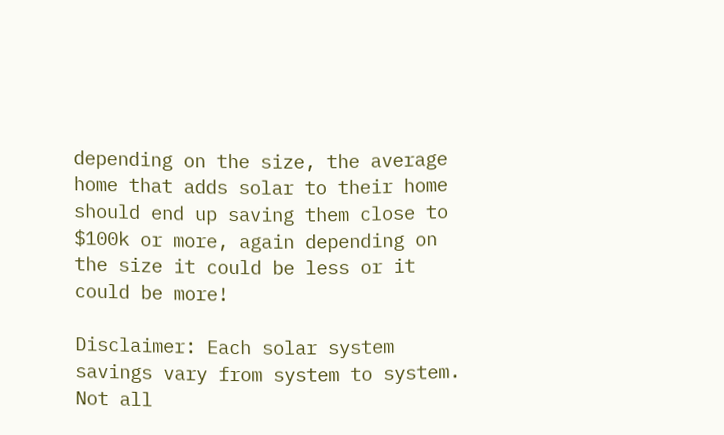depending on the size, the average home that adds solar to their home should end up saving them close to $100k or more, again depending on the size it could be less or it could be more!

Disclaimer: Each solar system savings vary from system to system. Not all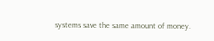systems save the same amount of money.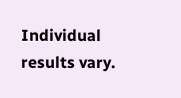Individual results vary.